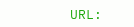URL: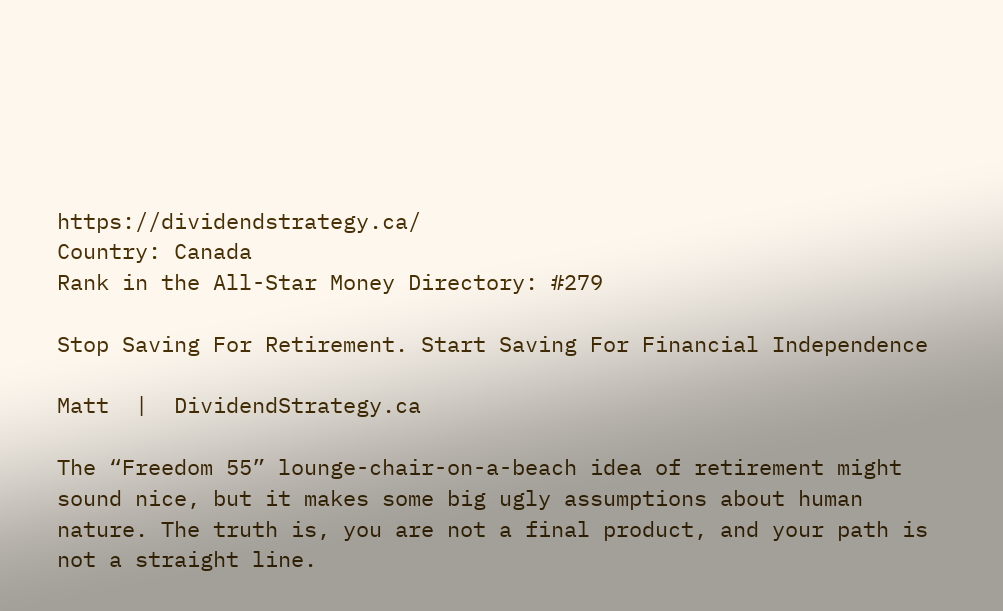https://dividendstrategy.ca/
Country: Canada
Rank in the All-Star Money Directory: #279

Stop Saving For Retirement. Start Saving For Financial Independence

Matt  |  DividendStrategy.ca

The “Freedom 55” lounge-chair-on-a-beach idea of retirement might sound nice, but it makes some big ugly assumptions about human nature. The truth is, you are not a final product, and your path is not a straight line.